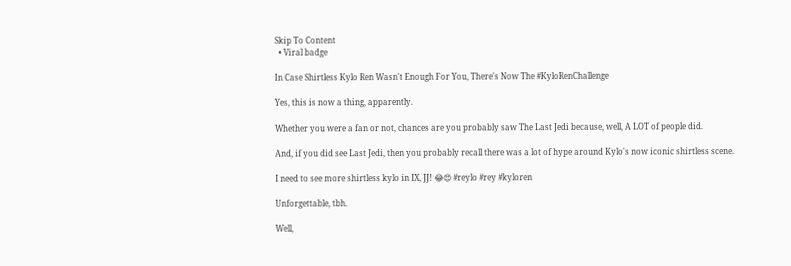Skip To Content
  • Viral badge

In Case Shirtless Kylo Ren Wasn't Enough For You, There's Now The #KyloRenChallenge

Yes, this is now a thing, apparently.

Whether you were a fan or not, chances are you probably saw The Last Jedi because, well, A LOT of people did.

And, if you did see Last Jedi, then you probably recall there was a lot of hype around Kylo's now iconic shirtless scene.

I need to see more shirtless kylo in IX, JJ! 😂😍 #reylo #rey #kyloren

Unforgettable, tbh.

Well,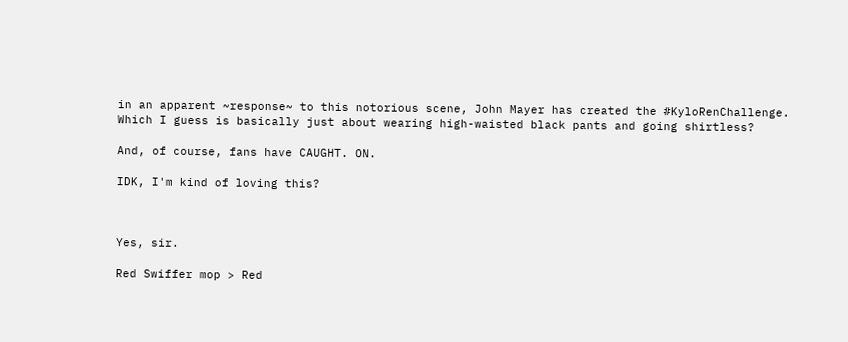in an apparent ~response~ to this notorious scene, John Mayer has created the #KyloRenChallenge. Which I guess is basically just about wearing high-waisted black pants and going shirtless?

And, of course, fans have CAUGHT. ON.

IDK, I'm kind of loving this?



Yes, sir.

Red Swiffer mop > Red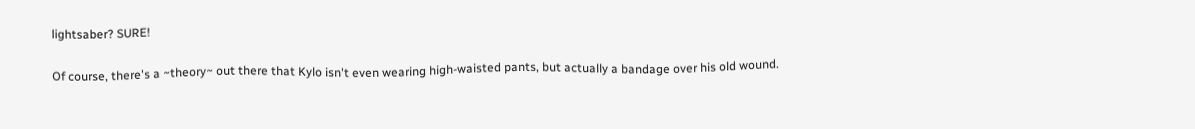lightsaber? SURE!

Of course, there's a ~theory~ out there that Kylo isn't even wearing high-waisted pants, but actually a bandage over his old wound.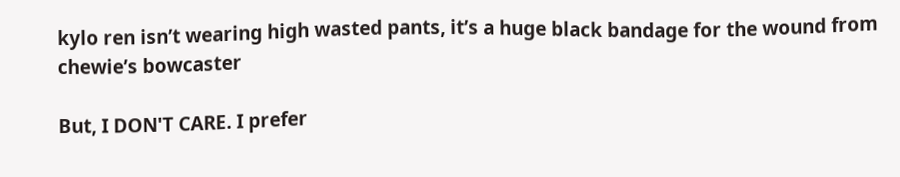kylo ren isn’t wearing high wasted pants, it’s a huge black bandage for the wound from chewie’s bowcaster

But, I DON'T CARE. I prefer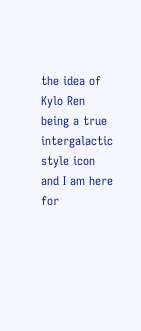the idea of Kylo Ren being a true intergalactic style icon and I am here for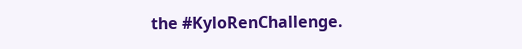the #KyloRenChallenge.